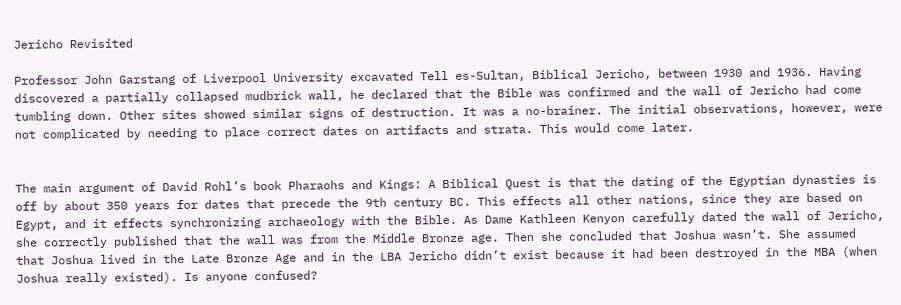Jericho Revisited

Professor John Garstang of Liverpool University excavated Tell es-Sultan, Biblical Jericho, between 1930 and 1936. Having discovered a partially collapsed mudbrick wall, he declared that the Bible was confirmed and the wall of Jericho had come tumbling down. Other sites showed similar signs of destruction. It was a no-brainer. The initial observations, however, were not complicated by needing to place correct dates on artifacts and strata. This would come later.


The main argument of David Rohl’s book Pharaohs and Kings: A Biblical Quest is that the dating of the Egyptian dynasties is off by about 350 years for dates that precede the 9th century BC. This effects all other nations, since they are based on Egypt, and it effects synchronizing archaeology with the Bible. As Dame Kathleen Kenyon carefully dated the wall of Jericho, she correctly published that the wall was from the Middle Bronze age. Then she concluded that Joshua wasn’t. She assumed that Joshua lived in the Late Bronze Age and in the LBA Jericho didn’t exist because it had been destroyed in the MBA (when Joshua really existed). Is anyone confused?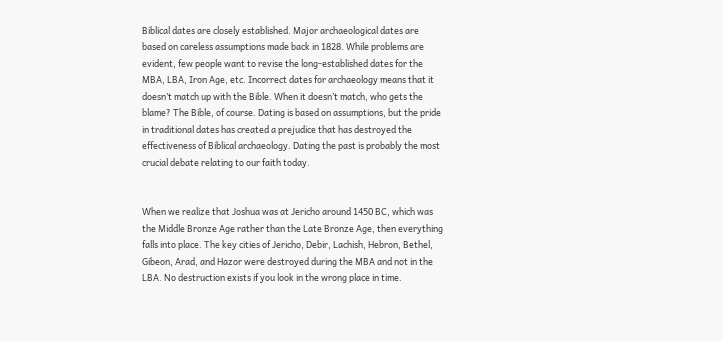Biblical dates are closely established. Major archaeological dates are based on careless assumptions made back in 1828. While problems are evident, few people want to revise the long-established dates for the MBA, LBA, Iron Age, etc. Incorrect dates for archaeology means that it doesn’t match up with the Bible. When it doesn’t match, who gets the blame? The Bible, of course. Dating is based on assumptions, but the pride in traditional dates has created a prejudice that has destroyed the effectiveness of Biblical archaeology. Dating the past is probably the most crucial debate relating to our faith today.


When we realize that Joshua was at Jericho around 1450 BC, which was the Middle Bronze Age rather than the Late Bronze Age, then everything falls into place. The key cities of Jericho, Debir, Lachish, Hebron, Bethel, Gibeon, Arad, and Hazor were destroyed during the MBA and not in the LBA. No destruction exists if you look in the wrong place in time.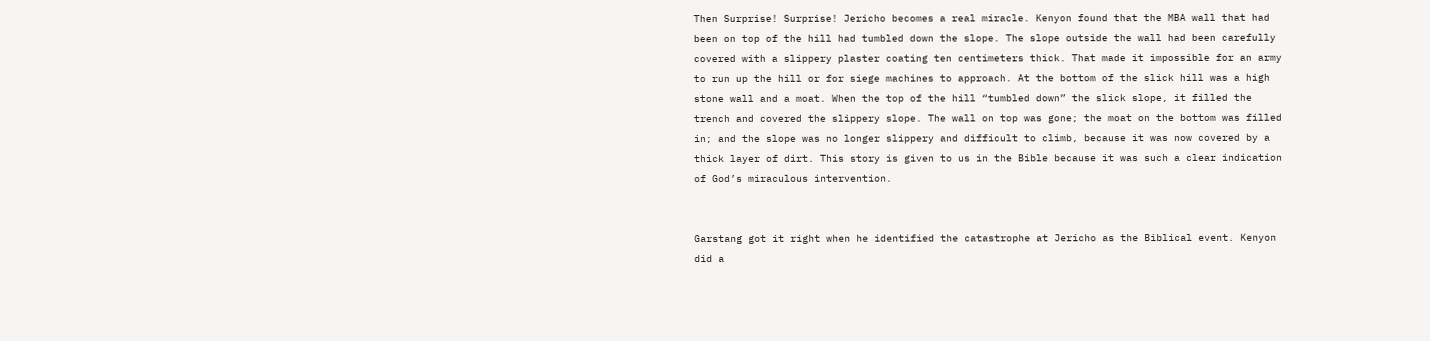Then Surprise! Surprise! Jericho becomes a real miracle. Kenyon found that the MBA wall that had been on top of the hill had tumbled down the slope. The slope outside the wall had been carefully covered with a slippery plaster coating ten centimeters thick. That made it impossible for an army to run up the hill or for siege machines to approach. At the bottom of the slick hill was a high stone wall and a moat. When the top of the hill “tumbled down” the slick slope, it filled the trench and covered the slippery slope. The wall on top was gone; the moat on the bottom was filled in; and the slope was no longer slippery and difficult to climb, because it was now covered by a thick layer of dirt. This story is given to us in the Bible because it was such a clear indication of God’s miraculous intervention.


Garstang got it right when he identified the catastrophe at Jericho as the Biblical event. Kenyon did a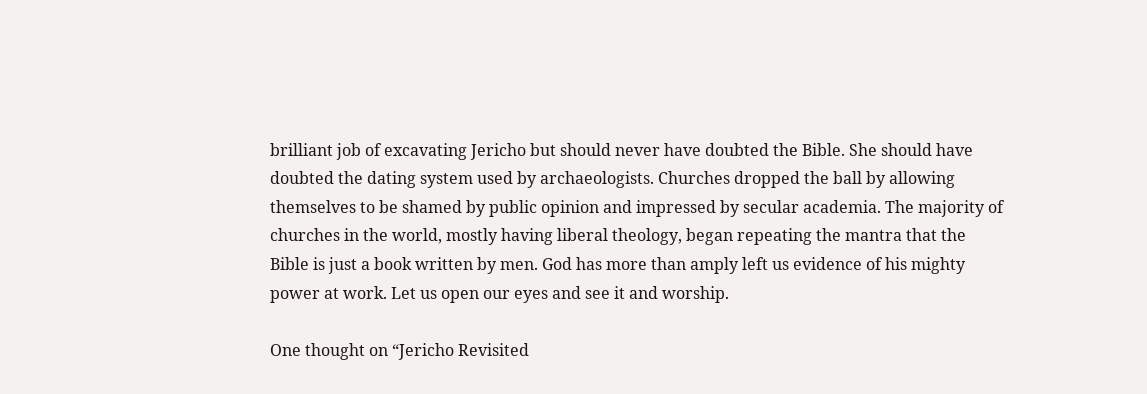brilliant job of excavating Jericho but should never have doubted the Bible. She should have doubted the dating system used by archaeologists. Churches dropped the ball by allowing themselves to be shamed by public opinion and impressed by secular academia. The majority of churches in the world, mostly having liberal theology, began repeating the mantra that the Bible is just a book written by men. God has more than amply left us evidence of his mighty power at work. Let us open our eyes and see it and worship.

One thought on “Jericho Revisited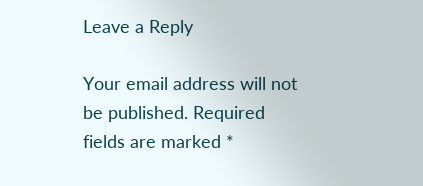Leave a Reply

Your email address will not be published. Required fields are marked *